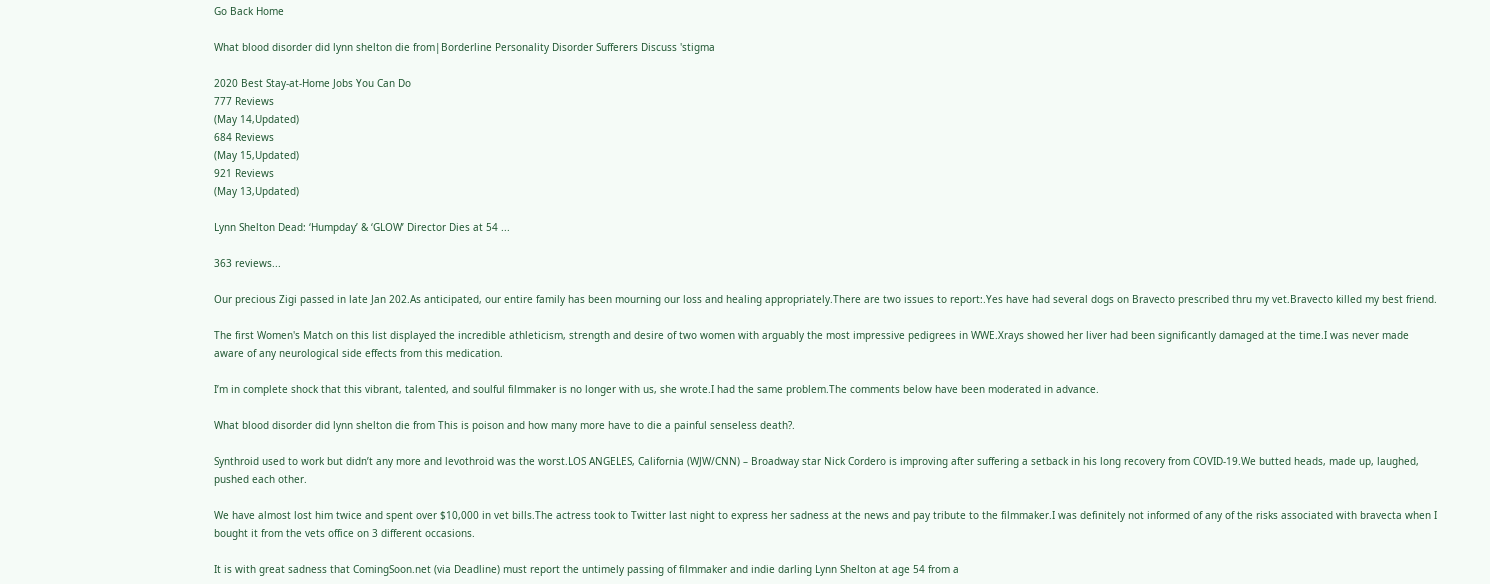Go Back Home

What blood disorder did lynn shelton die from|Borderline Personality Disorder Sufferers Discuss 'stigma

2020 Best Stay-at-Home Jobs You Can Do
777 Reviews
(May 14,Updated)
684 Reviews
(May 15,Updated)
921 Reviews
(May 13,Updated)

Lynn Shelton Dead: ‘Humpday’ & ‘GLOW’ Director Dies at 54 ...

363 reviews...

Our precious Zigi passed in late Jan 202.As anticipated, our entire family has been mourning our loss and healing appropriately.There are two issues to report:.Yes have had several dogs on Bravecto prescribed thru my vet.Bravecto killed my best friend.

The first Women's Match on this list displayed the incredible athleticism, strength and desire of two women with arguably the most impressive pedigrees in WWE.Xrays showed her liver had been significantly damaged at the time.I was never made aware of any neurological side effects from this medication.

I’m in complete shock that this vibrant, talented, and soulful filmmaker is no longer with us, she wrote.I had the same problem.The comments below have been moderated in advance.

What blood disorder did lynn shelton die from This is poison and how many more have to die a painful senseless death?.

Synthroid used to work but didn’t any more and levothroid was the worst.LOS ANGELES, California (WJW/CNN) – Broadway star Nick Cordero is improving after suffering a setback in his long recovery from COVID-19.We butted heads, made up, laughed, pushed each other.

We have almost lost him twice and spent over $10,000 in vet bills.The actress took to Twitter last night to express her sadness at the news and pay tribute to the filmmaker.I was definitely not informed of any of the risks associated with bravecta when I bought it from the vets office on 3 different occasions.

It is with great sadness that ComingSoon.net (via Deadline) must report the untimely passing of filmmaker and indie darling Lynn Shelton at age 54 from a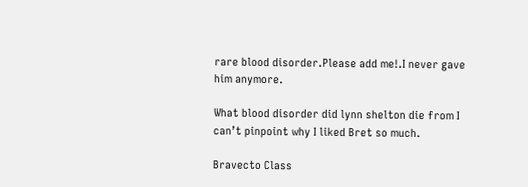rare blood disorder.Please add me!.I never gave him anymore.

What blood disorder did lynn shelton die from I can’t pinpoint why I liked Bret so much.

Bravecto Class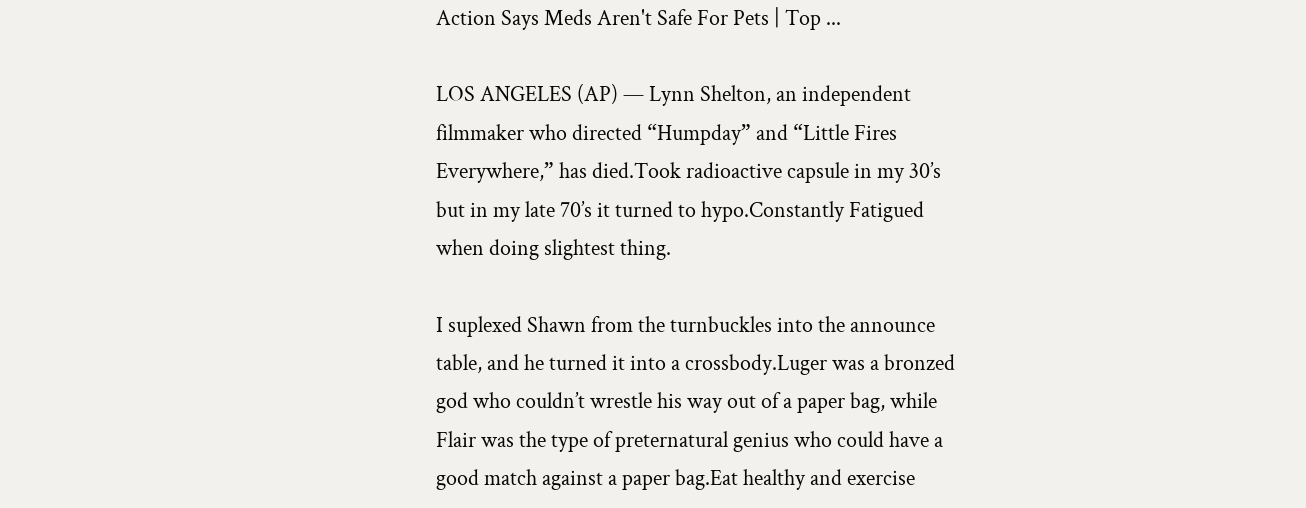Action Says Meds Aren't Safe For Pets | Top ...

LOS ANGELES (AP) — Lynn Shelton, an independent filmmaker who directed “Humpday” and “Little Fires Everywhere,” has died.Took radioactive capsule in my 30’s but in my late 70’s it turned to hypo.Constantly Fatigued when doing slightest thing.

I suplexed Shawn from the turnbuckles into the announce table, and he turned it into a crossbody.Luger was a bronzed god who couldn’t wrestle his way out of a paper bag, while Flair was the type of preternatural genius who could have a good match against a paper bag.Eat healthy and exercise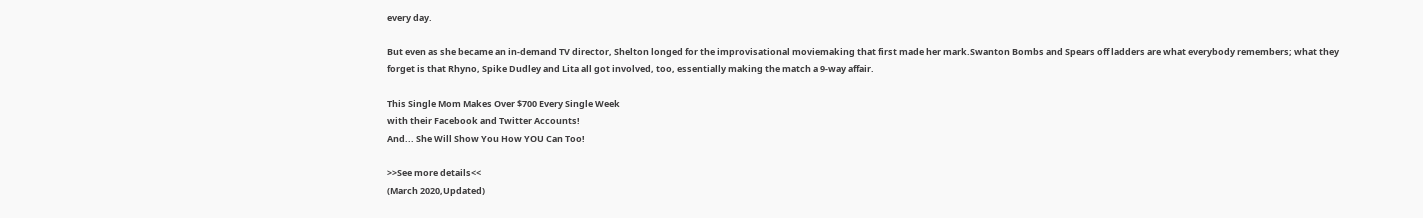every day.

But even as she became an in-demand TV director, Shelton longed for the improvisational moviemaking that first made her mark.Swanton Bombs and Spears off ladders are what everybody remembers; what they forget is that Rhyno, Spike Dudley and Lita all got involved, too, essentially making the match a 9-way affair.

This Single Mom Makes Over $700 Every Single Week
with their Facebook and Twitter Accounts!
And... She Will Show You How YOU Can Too!

>>See more details<<
(March 2020,Updated)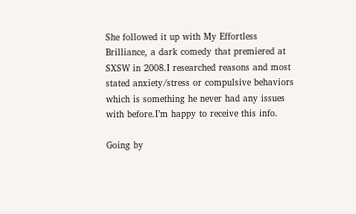She followed it up with My Effortless Brilliance, a dark comedy that premiered at SXSW in 2008.I researched reasons and most stated anxiety/stress or compulsive behaviors which is something he never had any issues with before.I’m happy to receive this info.

Going by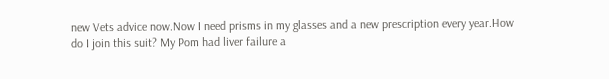new Vets advice now.Now I need prisms in my glasses and a new prescription every year.How do I join this suit? My Pom had liver failure a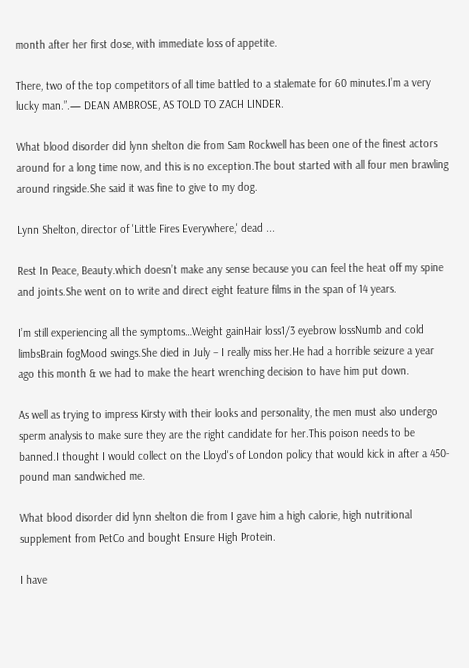month after her first dose, with immediate loss of appetite.

There, two of the top competitors of all time battled to a stalemate for 60 minutes.I’m a very lucky man.”.— DEAN AMBROSE, AS TOLD TO ZACH LINDER.

What blood disorder did lynn shelton die from Sam Rockwell has been one of the finest actors around for a long time now, and this is no exception.The bout started with all four men brawling around ringside.She said it was fine to give to my dog.

Lynn Shelton, director of 'Little Fires Everywhere,' dead ...

Rest In Peace, Beauty.which doesn’t make any sense because you can feel the heat off my spine and joints.She went on to write and direct eight feature films in the span of 14 years.

I’m still experiencing all the symptoms…Weight gainHair loss1/3 eyebrow lossNumb and cold limbsBrain fogMood swings.She died in July – I really miss her.He had a horrible seizure a year ago this month & we had to make the heart wrenching decision to have him put down.

As well as trying to impress Kirsty with their looks and personality, the men must also undergo sperm analysis to make sure they are the right candidate for her.This poison needs to be banned.I thought I would collect on the Lloyd's of London policy that would kick in after a 450-pound man sandwiched me.

What blood disorder did lynn shelton die from I gave him a high calorie, high nutritional supplement from PetCo and bought Ensure High Protein.

I have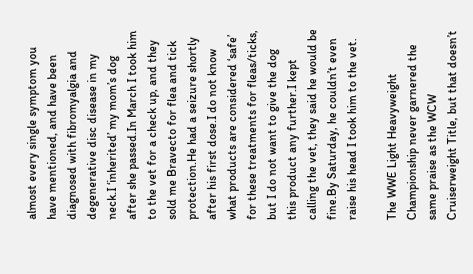almost every single symptom you have mentioned, and have been diagnosed with fibromyalgia and degenerative disc disease in my neck.I ‘inherited’ my mom’s dog after she passed.In March I took him to the vet for a check up, and they sold me Bravecto for flea and tick protection.He had a seizure shortly after his first dose.I do not know what products are considered ‘safe’ for these treatments for fleas/ticks, but I do not want to give the dog this product any further.I kept calling the vet, they said he would be fine.By Saturday, he couldn’t even raise his head I took him to the vet.

The WWE Light Heavyweight Championship never garnered the same praise as the WCW Cruiserweight Title, but that doesn’t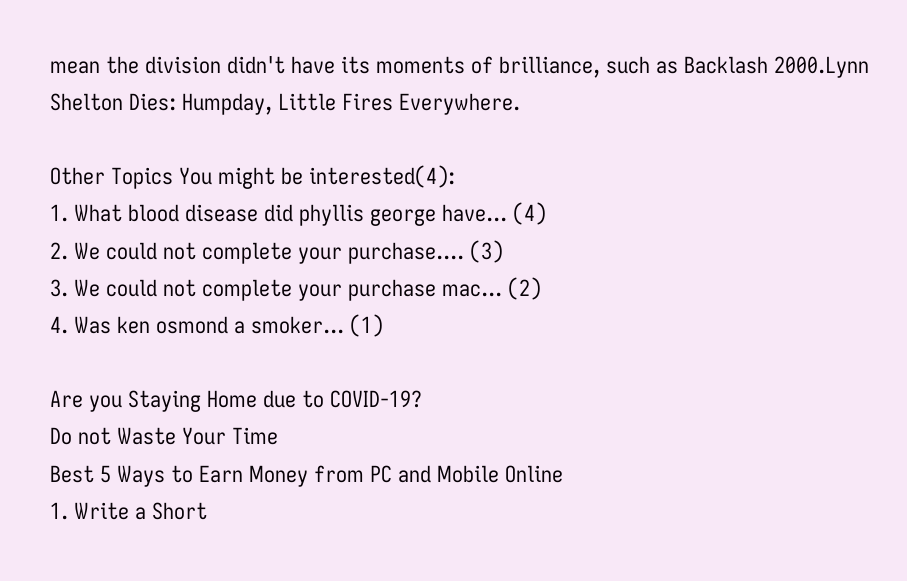mean the division didn't have its moments of brilliance, such as Backlash 2000.Lynn Shelton Dies: Humpday, Little Fires Everywhere.

Other Topics You might be interested(4):
1. What blood disease did phyllis george have... (4)
2. We could not complete your purchase.... (3)
3. We could not complete your purchase mac... (2)
4. Was ken osmond a smoker... (1)

Are you Staying Home due to COVID-19?
Do not Waste Your Time
Best 5 Ways to Earn Money from PC and Mobile Online
1. Write a Short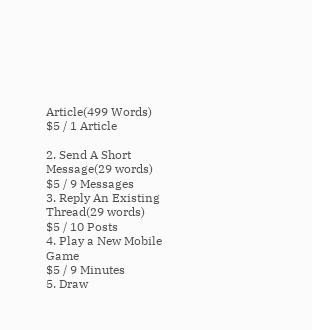Article(499 Words)
$5 / 1 Article

2. Send A Short Message(29 words)
$5 / 9 Messages
3. Reply An Existing Thread(29 words)
$5 / 10 Posts
4. Play a New Mobile Game
$5 / 9 Minutes
5. Draw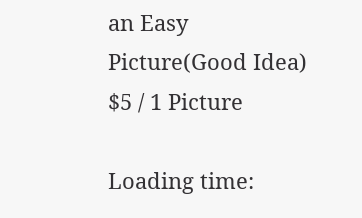an Easy Picture(Good Idea)
$5 / 1 Picture

Loading time: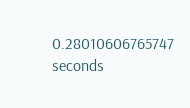0.28010606765747 seconds